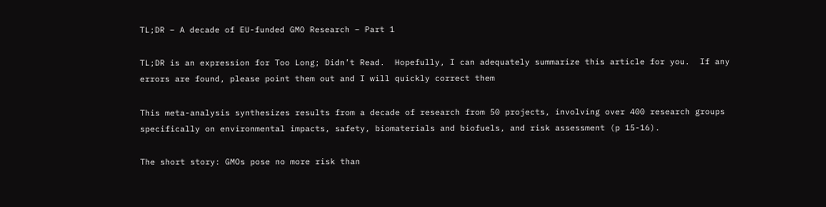TL;DR – A decade of EU-funded GMO Research – Part 1

TL;DR is an expression for Too Long; Didn’t Read.  Hopefully, I can adequately summarize this article for you.  If any errors are found, please point them out and I will quickly correct them

This meta-analysis synthesizes results from a decade of research from 50 projects, involving over 400 research groups specifically on environmental impacts, safety, biomaterials and biofuels, and risk assessment (p 15-16).

The short story: GMOs pose no more risk than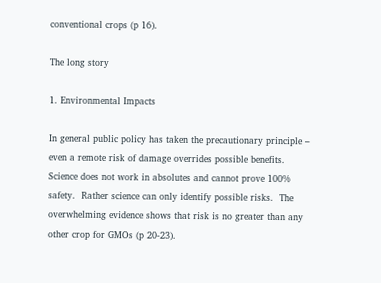conventional crops (p 16).

The long story

1. Environmental Impacts

In general public policy has taken the precautionary principle – even a remote risk of damage overrides possible benefits.  Science does not work in absolutes and cannot prove 100% safety.  Rather science can only identify possible risks.  The overwhelming evidence shows that risk is no greater than any other crop for GMOs (p 20-23).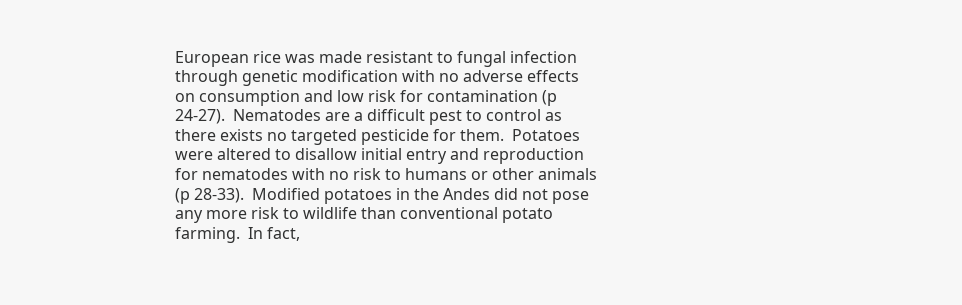European rice was made resistant to fungal infection through genetic modification with no adverse effects on consumption and low risk for contamination (p 24-27).  Nematodes are a difficult pest to control as there exists no targeted pesticide for them.  Potatoes were altered to disallow initial entry and reproduction for nematodes with no risk to humans or other animals (p 28-33).  Modified potatoes in the Andes did not pose any more risk to wildlife than conventional potato farming.  In fact,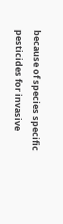because of species specific pesticides for invasive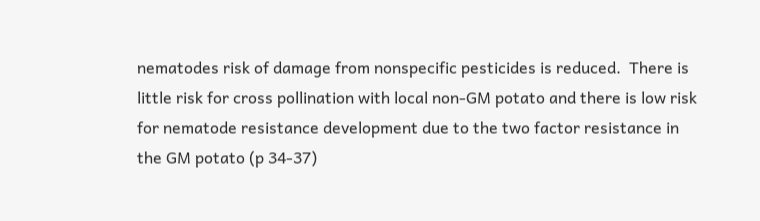nematodes risk of damage from nonspecific pesticides is reduced.  There is little risk for cross pollination with local non-GM potato and there is low risk for nematode resistance development due to the two factor resistance in the GM potato (p 34-37)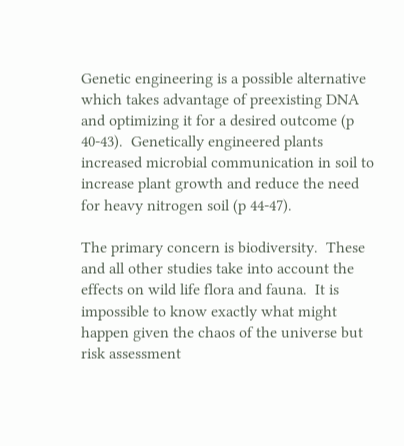Genetic engineering is a possible alternative which takes advantage of preexisting DNA and optimizing it for a desired outcome (p 40-43).  Genetically engineered plants increased microbial communication in soil to increase plant growth and reduce the need for heavy nitrogen soil (p 44-47).

The primary concern is biodiversity.  These and all other studies take into account the effects on wild life flora and fauna.  It is impossible to know exactly what might happen given the chaos of the universe but risk assessment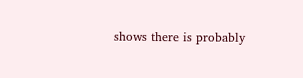shows there is probably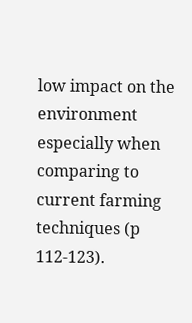low impact on the environment especially when comparing to current farming techniques (p 112-123).